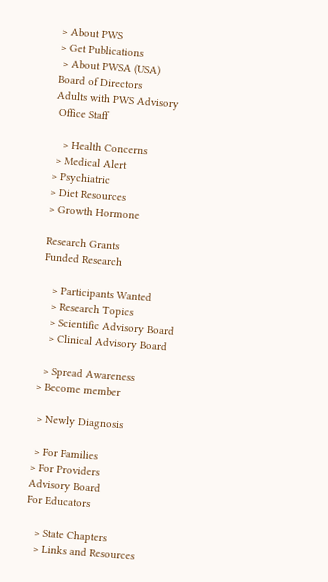> About PWS
> Get Publications
 > About PWSA (USA)
Board of Directors
Adults with PWS Advisory
 Office Staff

   > Health Concerns
 > Medical Alert
> Psychiatric
> Diet Resources
> Growth Hormone

Research Grants
Funded Research

   > Participants Wanted
   > Research Topics
   > Scientific Advisory Board
   > Clinical Advisory Board

  > Spread Awareness
> Become member

 > Newly Diagnosis

 > For Families
> For Providers
Advisory Board
For Educators

   > State Chapters
   > Links and Resources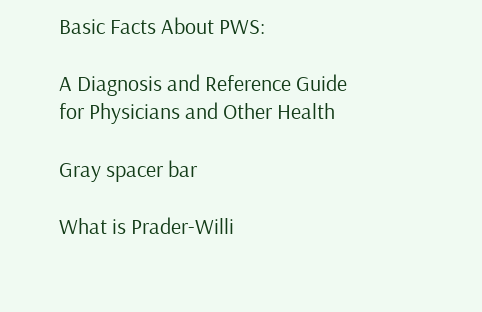Basic Facts About PWS:

A Diagnosis and Reference Guide for Physicians and Other Health

Gray spacer bar

What is Prader-Willi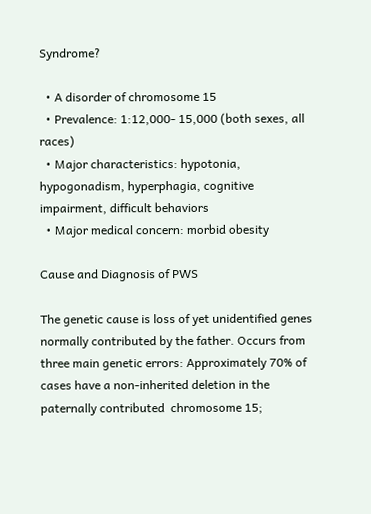Syndrome?

  • A disorder of chromosome 15
  • Prevalence: 1:12,000- 15,000 (both sexes, all races)
  • Major characteristics: hypotonia, hypogonadism, hyperphagia, cognitive impairment, difficult behaviors
  • Major medical concern: morbid obesity

Cause and Diagnosis of PWS

The genetic cause is loss of yet unidentified genes normally contributed by the father. Occurs from three main genetic errors: Approximately 70% of cases have a non-inherited deletion in the paternally contributed  chromosome 15;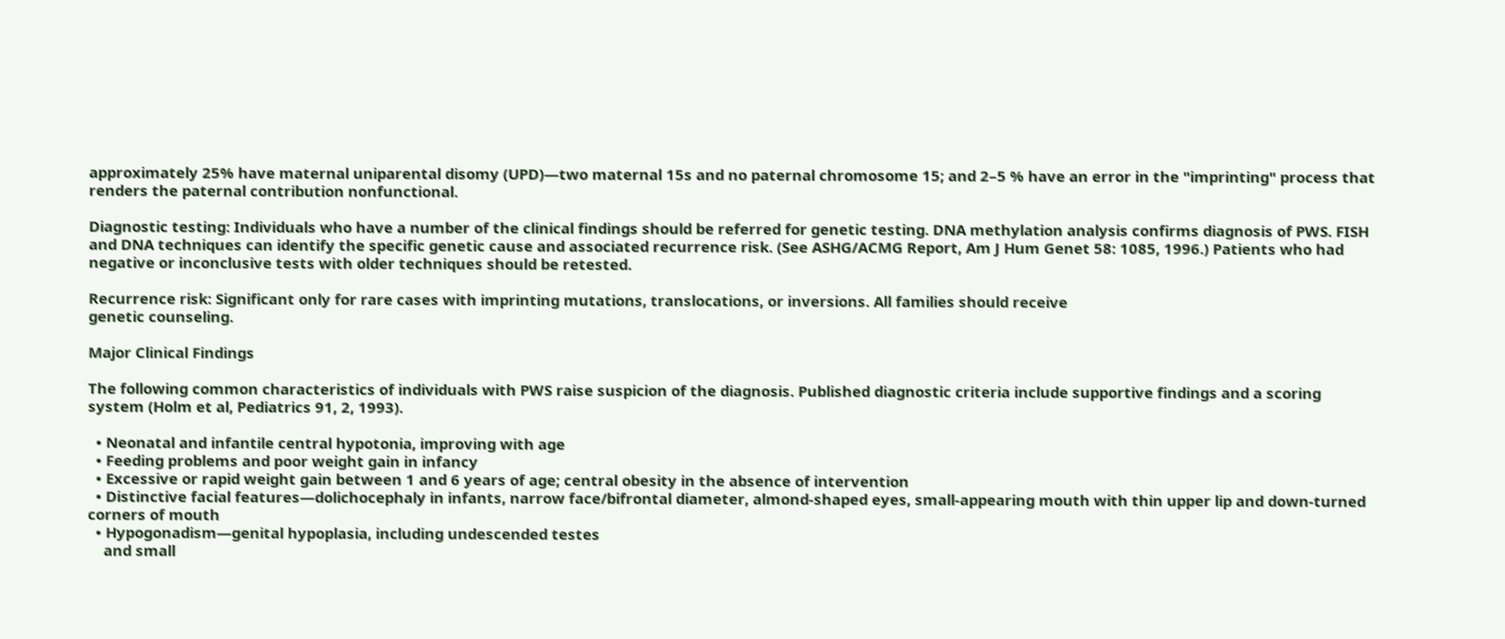approximately 25% have maternal uniparental disomy (UPD)—two maternal 15s and no paternal chromosome 15; and 2–5 % have an error in the "imprinting" process that renders the paternal contribution nonfunctional.

Diagnostic testing: Individuals who have a number of the clinical findings should be referred for genetic testing. DNA methylation analysis confirms diagnosis of PWS. FISH and DNA techniques can identify the specific genetic cause and associated recurrence risk. (See ASHG/ACMG Report, Am J Hum Genet 58: 1085, 1996.) Patients who had negative or inconclusive tests with older techniques should be retested.

Recurrence risk: Significant only for rare cases with imprinting mutations, translocations, or inversions. All families should receive
genetic counseling.

Major Clinical Findings

The following common characteristics of individuals with PWS raise suspicion of the diagnosis. Published diagnostic criteria include supportive findings and a scoring system (Holm et al, Pediatrics 91, 2, 1993).

  • Neonatal and infantile central hypotonia, improving with age
  • Feeding problems and poor weight gain in infancy
  • Excessive or rapid weight gain between 1 and 6 years of age; central obesity in the absence of intervention
  • Distinctive facial features—dolichocephaly in infants, narrow face/bifrontal diameter, almond-shaped eyes, small-appearing mouth with thin upper lip and down-turned corners of mouth
  • Hypogonadism—genital hypoplasia, including undescended testes
    and small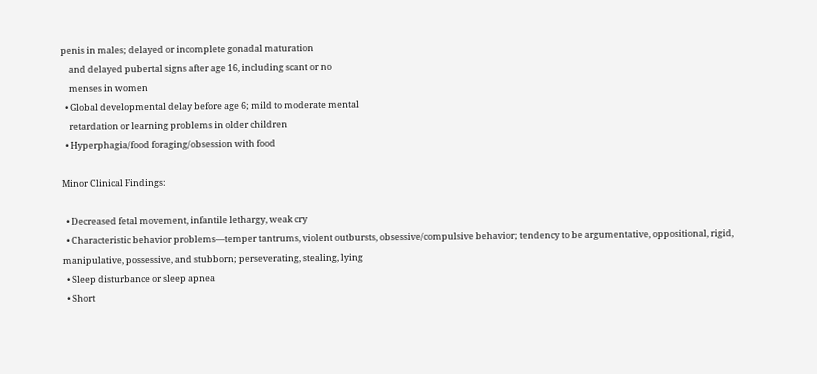penis in males; delayed or incomplete gonadal maturation
    and delayed pubertal signs after age 16, including scant or no
    menses in women
  • Global developmental delay before age 6; mild to moderate mental
    retardation or learning problems in older children
  • Hyperphagia/food foraging/obsession with food

Minor Clinical Findings:

  • Decreased fetal movement, infantile lethargy, weak cry
  • Characteristic behavior problems—temper tantrums, violent outbursts, obsessive/compulsive behavior; tendency to be argumentative, oppositional, rigid, manipulative, possessive, and stubborn; perseverating, stealing, lying
  • Sleep disturbance or sleep apnea
  • Short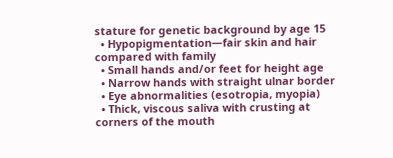stature for genetic background by age 15
  • Hypopigmentation—fair skin and hair compared with family
  • Small hands and/or feet for height age
  • Narrow hands with straight ulnar border
  • Eye abnormalities (esotropia, myopia)
  • Thick, viscous saliva with crusting at corners of the mouth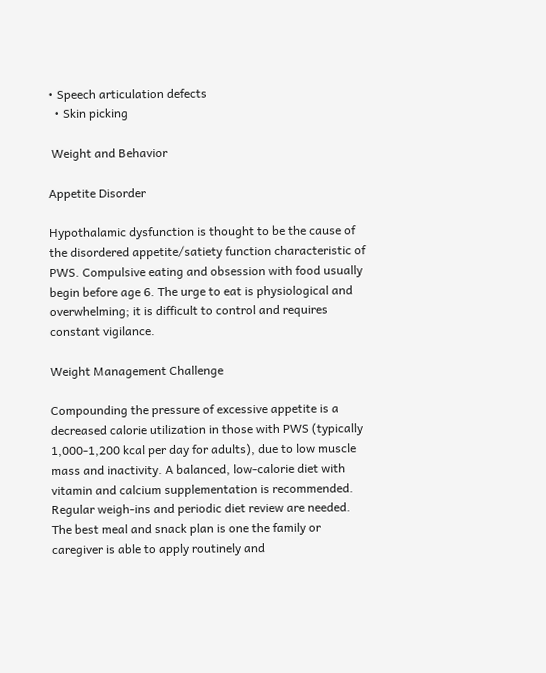• Speech articulation defects
  • Skin picking

 Weight and Behavior

Appetite Disorder

Hypothalamic dysfunction is thought to be the cause of the disordered appetite/satiety function characteristic of PWS. Compulsive eating and obsession with food usually begin before age 6. The urge to eat is physiological and overwhelming; it is difficult to control and requires constant vigilance.

Weight Management Challenge

Compounding the pressure of excessive appetite is a decreased calorie utilization in those with PWS (typically 1,000-1,200 kcal per day for adults), due to low muscle mass and inactivity. A balanced, low-calorie diet with vitamin and calcium supplementation is recommended. Regular weigh-ins and periodic diet review are needed. The best meal and snack plan is one the family or caregiver is able to apply routinely and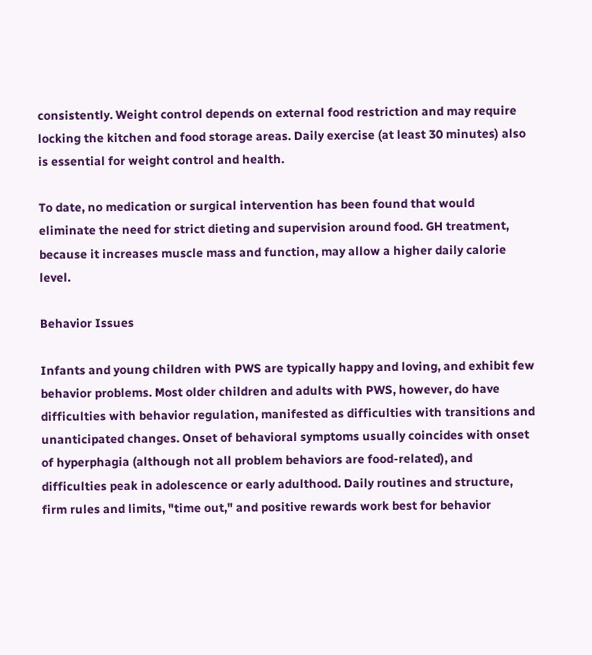consistently. Weight control depends on external food restriction and may require locking the kitchen and food storage areas. Daily exercise (at least 30 minutes) also is essential for weight control and health.

To date, no medication or surgical intervention has been found that would eliminate the need for strict dieting and supervision around food. GH treatment, because it increases muscle mass and function, may allow a higher daily calorie level.

Behavior Issues

Infants and young children with PWS are typically happy and loving, and exhibit few behavior problems. Most older children and adults with PWS, however, do have difficulties with behavior regulation, manifested as difficulties with transitions and unanticipated changes. Onset of behavioral symptoms usually coincides with onset of hyperphagia (although not all problem behaviors are food-related), and difficulties peak in adolescence or early adulthood. Daily routines and structure, firm rules and limits, "time out," and positive rewards work best for behavior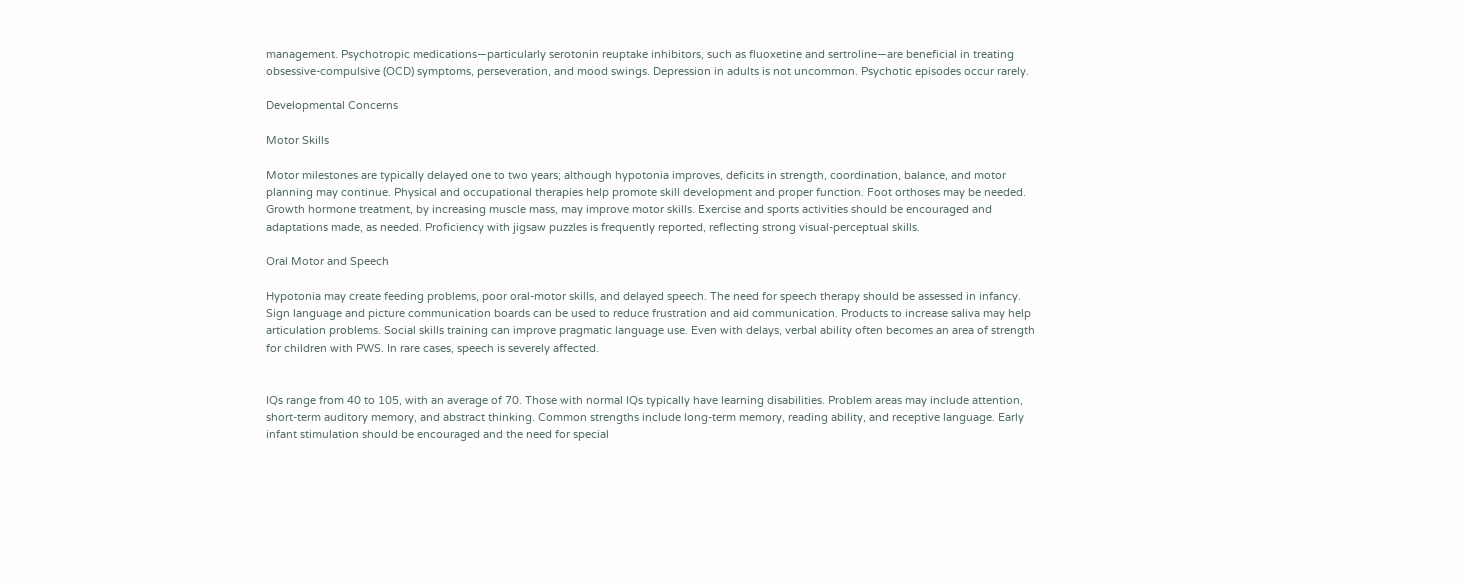management. Psychotropic medications—particularly serotonin reuptake inhibitors, such as fluoxetine and sertroline—are beneficial in treating obsessive-compulsive (OCD) symptoms, perseveration, and mood swings. Depression in adults is not uncommon. Psychotic episodes occur rarely.

Developmental Concerns

Motor Skills

Motor milestones are typically delayed one to two years; although hypotonia improves, deficits in strength, coordination, balance, and motor planning may continue. Physical and occupational therapies help promote skill development and proper function. Foot orthoses may be needed. Growth hormone treatment, by increasing muscle mass, may improve motor skills. Exercise and sports activities should be encouraged and adaptations made, as needed. Proficiency with jigsaw puzzles is frequently reported, reflecting strong visual-perceptual skills.

Oral Motor and Speech

Hypotonia may create feeding problems, poor oral-motor skills, and delayed speech. The need for speech therapy should be assessed in infancy. Sign language and picture communication boards can be used to reduce frustration and aid communication. Products to increase saliva may help articulation problems. Social skills training can improve pragmatic language use. Even with delays, verbal ability often becomes an area of strength for children with PWS. In rare cases, speech is severely affected.


IQs range from 40 to 105, with an average of 70. Those with normal IQs typically have learning disabilities. Problem areas may include attention, short-term auditory memory, and abstract thinking. Common strengths include long-term memory, reading ability, and receptive language. Early infant stimulation should be encouraged and the need for special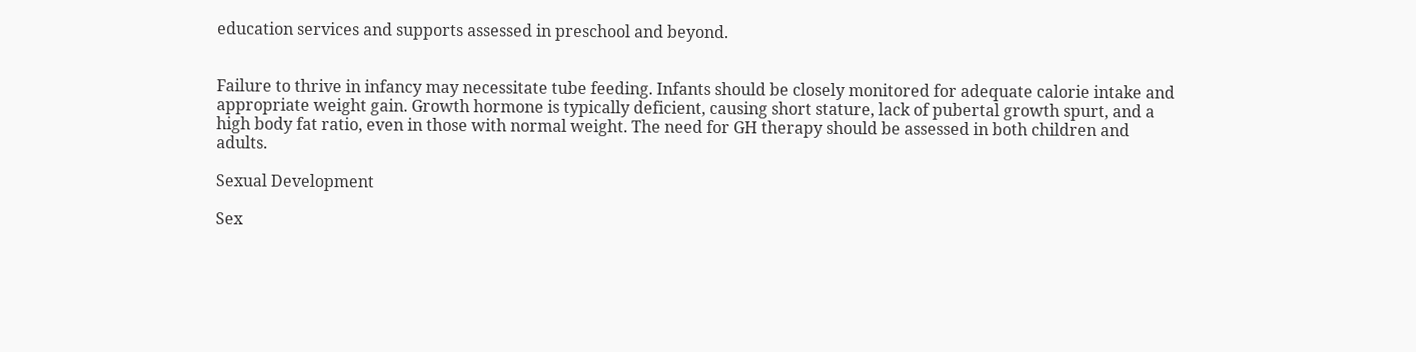education services and supports assessed in preschool and beyond.


Failure to thrive in infancy may necessitate tube feeding. Infants should be closely monitored for adequate calorie intake and appropriate weight gain. Growth hormone is typically deficient, causing short stature, lack of pubertal growth spurt, and a high body fat ratio, even in those with normal weight. The need for GH therapy should be assessed in both children and adults.

Sexual Development

Sex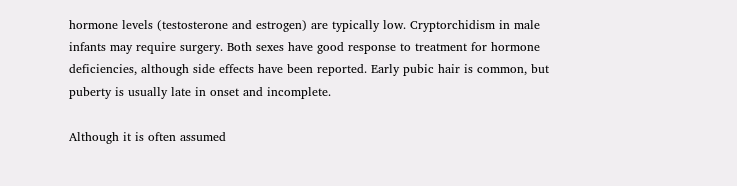hormone levels (testosterone and estrogen) are typically low. Cryptorchidism in male infants may require surgery. Both sexes have good response to treatment for hormone deficiencies, although side effects have been reported. Early pubic hair is common, but puberty is usually late in onset and incomplete.

Although it is often assumed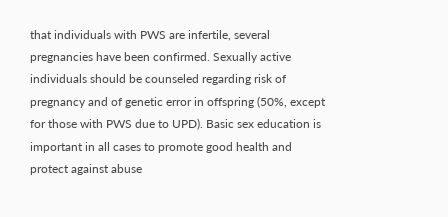that individuals with PWS are infertile, several pregnancies have been confirmed. Sexually active individuals should be counseled regarding risk of pregnancy and of genetic error in offspring (50%, except for those with PWS due to UPD). Basic sex education is important in all cases to promote good health and protect against abuse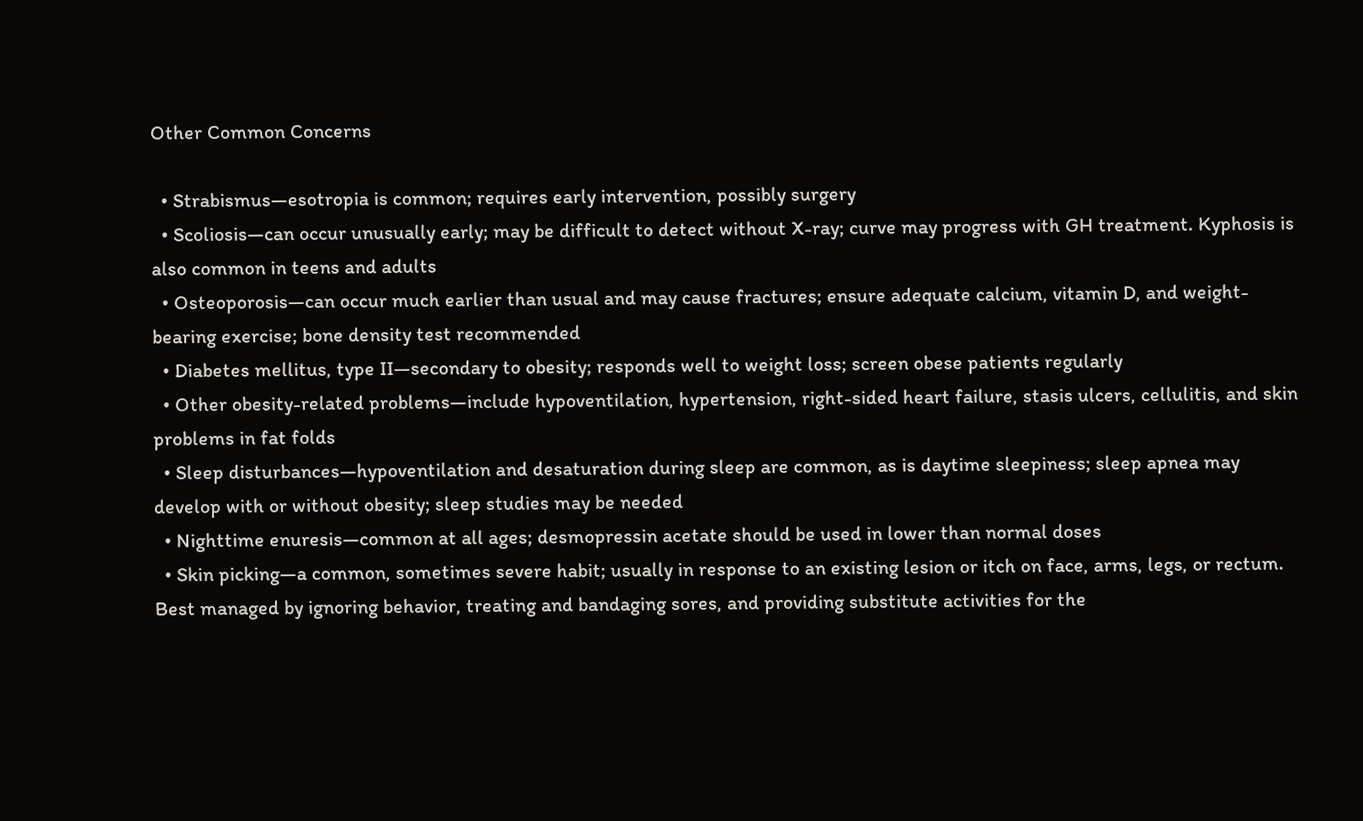Other Common Concerns

  • Strabismus—esotropia is common; requires early intervention, possibly surgery
  • Scoliosis—can occur unusually early; may be difficult to detect without X-ray; curve may progress with GH treatment. Kyphosis is also common in teens and adults
  • Osteoporosis—can occur much earlier than usual and may cause fractures; ensure adequate calcium, vitamin D, and weight-bearing exercise; bone density test recommended
  • Diabetes mellitus, type II—secondary to obesity; responds well to weight loss; screen obese patients regularly
  • Other obesity-related problems—include hypoventilation, hypertension, right-sided heart failure, stasis ulcers, cellulitis, and skin problems in fat folds
  • Sleep disturbances—hypoventilation and desaturation during sleep are common, as is daytime sleepiness; sleep apnea may develop with or without obesity; sleep studies may be needed
  • Nighttime enuresis—common at all ages; desmopressin acetate should be used in lower than normal doses
  • Skin picking—a common, sometimes severe habit; usually in response to an existing lesion or itch on face, arms, legs, or rectum. Best managed by ignoring behavior, treating and bandaging sores, and providing substitute activities for the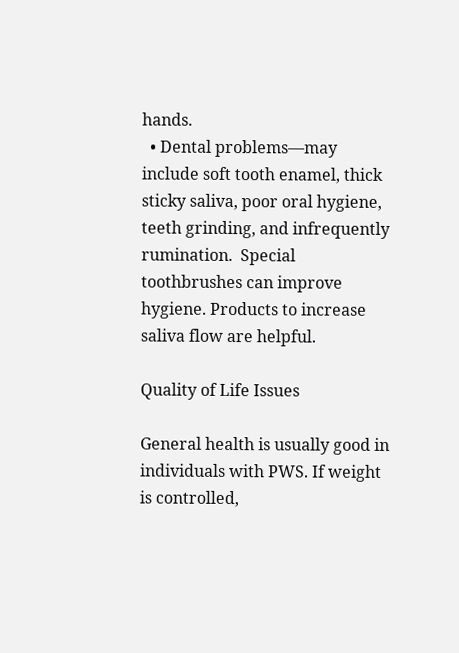hands.
  • Dental problems—may include soft tooth enamel, thick sticky saliva, poor oral hygiene, teeth grinding, and infrequently rumination.  Special toothbrushes can improve hygiene. Products to increase saliva flow are helpful.

Quality of Life Issues

General health is usually good in individuals with PWS. If weight is controlled,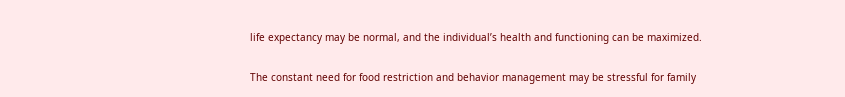life expectancy may be normal, and the individual’s health and functioning can be maximized.

The constant need for food restriction and behavior management may be stressful for family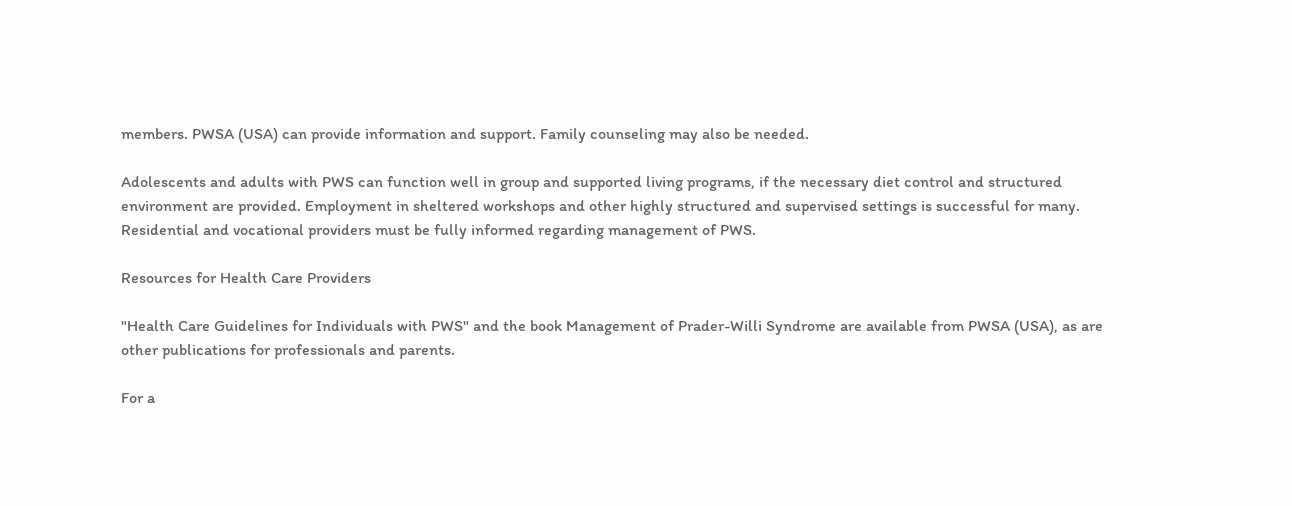members. PWSA (USA) can provide information and support. Family counseling may also be needed.

Adolescents and adults with PWS can function well in group and supported living programs, if the necessary diet control and structured environment are provided. Employment in sheltered workshops and other highly structured and supervised settings is successful for many. Residential and vocational providers must be fully informed regarding management of PWS.

Resources for Health Care Providers

"Health Care Guidelines for Individuals with PWS" and the book Management of Prader-Willi Syndrome are available from PWSA (USA), as are other publications for professionals and parents.

For a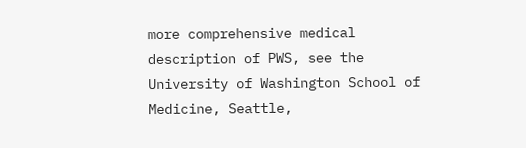more comprehensive medical description of PWS, see the University of Washington School of Medicine, Seattle,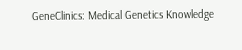GeneClinics: Medical Genetics Knowledge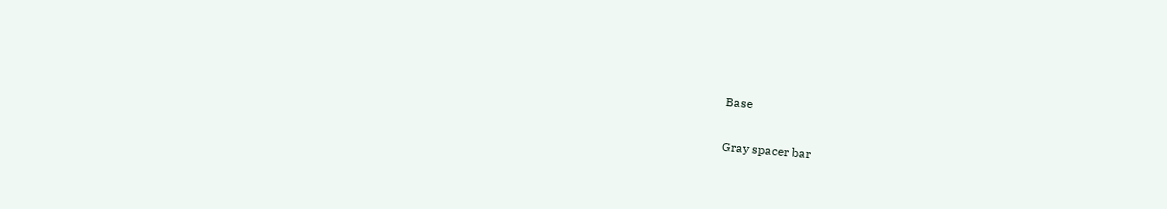Base

Gray spacer bar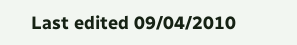Last edited 09/04/2010